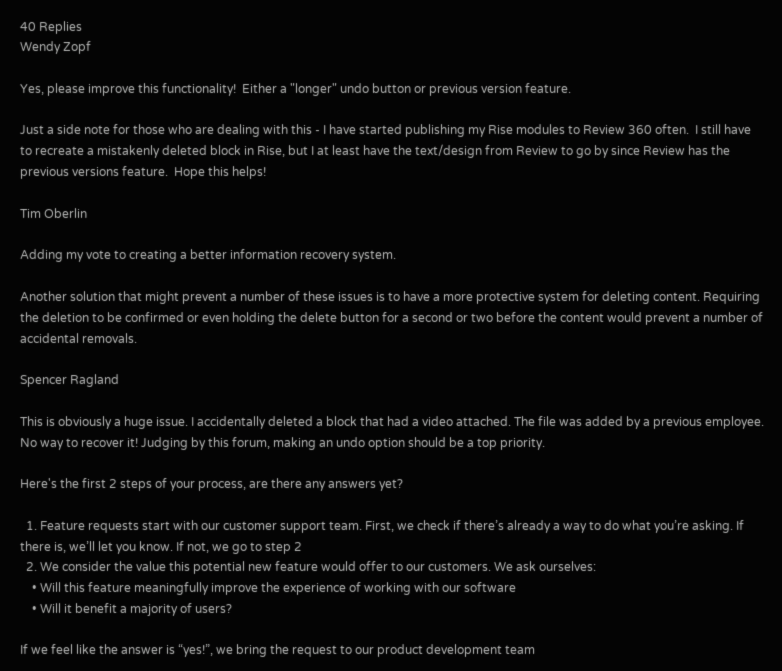40 Replies
Wendy Zopf

Yes, please improve this functionality!  Either a "longer" undo button or previous version feature.

Just a side note for those who are dealing with this - I have started publishing my Rise modules to Review 360 often.  I still have to recreate a mistakenly deleted block in Rise, but I at least have the text/design from Review to go by since Review has the previous versions feature.  Hope this helps!

Tim Oberlin

Adding my vote to creating a better information recovery system.

Another solution that might prevent a number of these issues is to have a more protective system for deleting content. Requiring the deletion to be confirmed or even holding the delete button for a second or two before the content would prevent a number of accidental removals.

Spencer Ragland

This is obviously a huge issue. I accidentally deleted a block that had a video attached. The file was added by a previous employee. No way to recover it! Judging by this forum, making an undo option should be a top priority.

Here's the first 2 steps of your process, are there any answers yet?

  1. Feature requests start with our customer support team. First, we check if there’s already a way to do what you’re asking. If there is, we’ll let you know. If not, we go to step 2
  2. We consider the value this potential new feature would offer to our customers. We ask ourselves:
    • Will this feature meaningfully improve the experience of working with our software
    • Will it benefit a majority of users?

If we feel like the answer is “yes!”, we bring the request to our product development team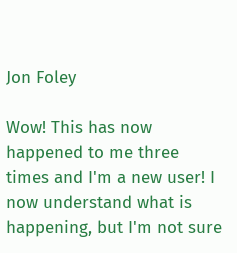Jon Foley

Wow! This has now happened to me three times and I'm a new user! I now understand what is happening, but I'm not sure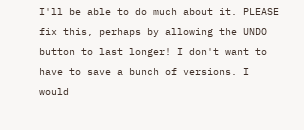I'll be able to do much about it. PLEASE fix this, perhaps by allowing the UNDO button to last longer! I don't want to have to save a bunch of versions. I would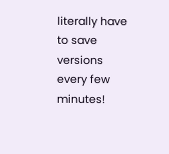literally have to save versions every few minutes!